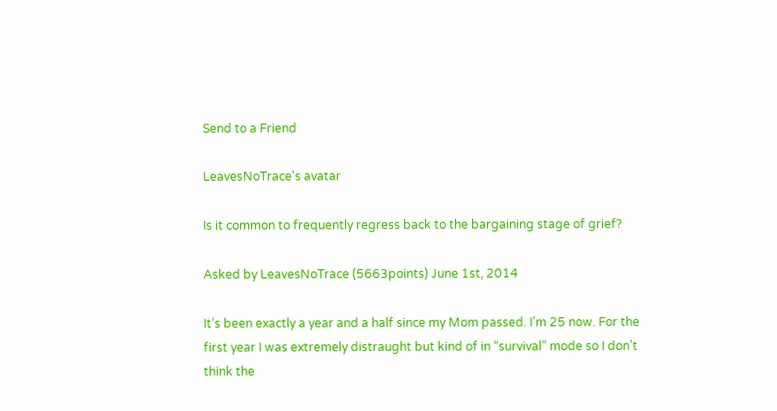Send to a Friend

LeavesNoTrace's avatar

Is it common to frequently regress back to the bargaining stage of grief?

Asked by LeavesNoTrace (5663points) June 1st, 2014

It’s been exactly a year and a half since my Mom passed. I’m 25 now. For the first year I was extremely distraught but kind of in “survival” mode so I don’t think the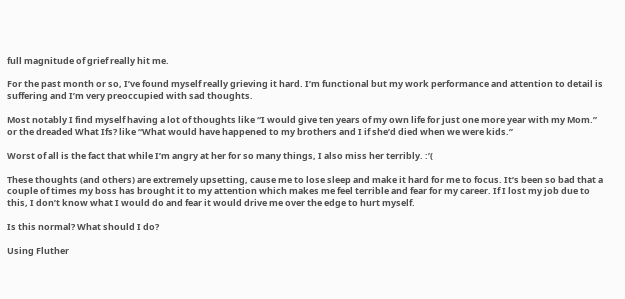full magnitude of grief really hit me.

For the past month or so, I’ve found myself really grieving it hard. I’m functional but my work performance and attention to detail is suffering and I’m very preoccupied with sad thoughts.

Most notably I find myself having a lot of thoughts like “I would give ten years of my own life for just one more year with my Mom.” or the dreaded What Ifs? like “What would have happened to my brothers and I if she’d died when we were kids.”

Worst of all is the fact that while I’m angry at her for so many things, I also miss her terribly. :’(

These thoughts (and others) are extremely upsetting, cause me to lose sleep and make it hard for me to focus. It’s been so bad that a couple of times my boss has brought it to my attention which makes me feel terrible and fear for my career. If I lost my job due to this, I don’t know what I would do and fear it would drive me over the edge to hurt myself.

Is this normal? What should I do?

Using Fluther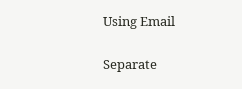Using Email

Separate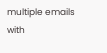multiple emails with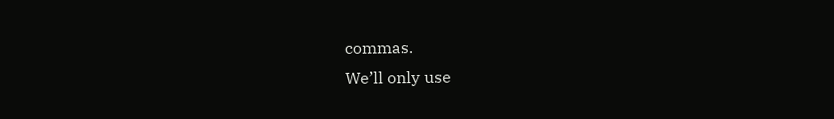commas.
We’ll only use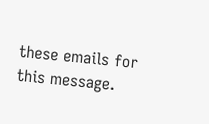these emails for this message.